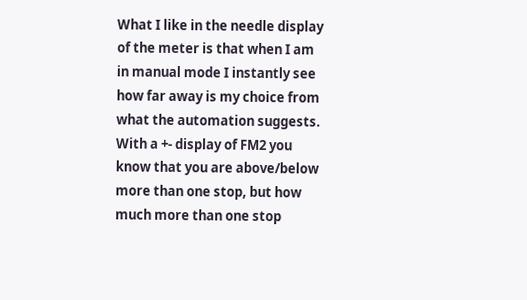What I like in the needle display of the meter is that when I am in manual mode I instantly see how far away is my choice from what the automation suggests. With a +- display of FM2 you know that you are above/below more than one stop, but how much more than one stop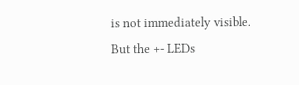is not immediately visible.
But the +- LEDs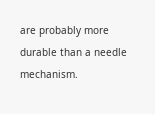are probably more durable than a needle mechanism.